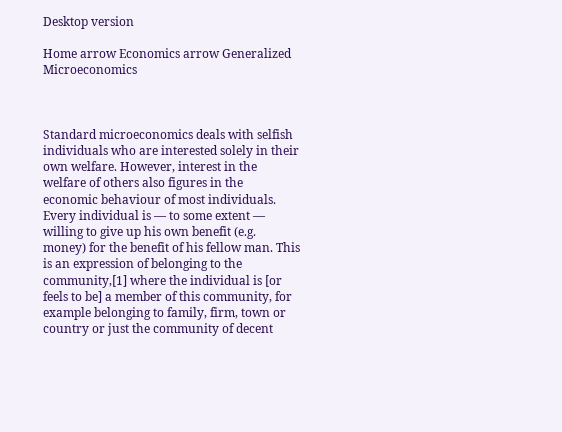Desktop version

Home arrow Economics arrow Generalized Microeconomics



Standard microeconomics deals with selfish individuals who are interested solely in their own welfare. However, interest in the welfare of others also figures in the economic behaviour of most individuals. Every individual is — to some extent — willing to give up his own benefit (e.g. money) for the benefit of his fellow man. This is an expression of belonging to the community,[1] where the individual is [or feels to be] a member of this community, for example belonging to family, firm, town or country or just the community of decent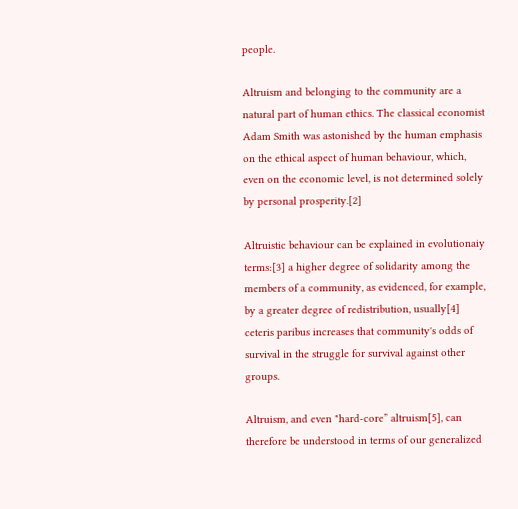people.

Altruism and belonging to the community are a natural part of human ethics. The classical economist Adam Smith was astonished by the human emphasis on the ethical aspect of human behaviour, which, even on the economic level, is not determined solely by personal prosperity.[2]

Altruistic behaviour can be explained in evolutionaiy terms:[3] a higher degree of solidarity among the members of a community, as evidenced, for example, by a greater degree of redistribution, usually[4] ceteris paribus increases that community's odds of survival in the struggle for survival against other groups.

Altruism, and even "hard-core” altruism[5], can therefore be understood in terms of our generalized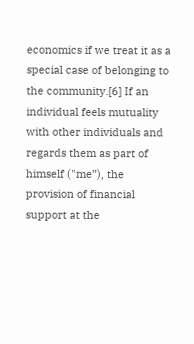economics if we treat it as a special case of belonging to the community.[6] If an individual feels mutuality with other individuals and regards them as part of himself ("me”), the provision of financial support at the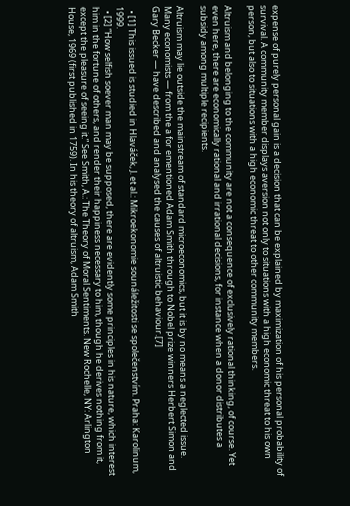expense of purely personal gain is a decision that can be explained by maximization of his personal probability of survival. A community member displays aversion not only to situations with a high economic threat to his own person, but also to situations with a high economic threat to other community members.

Altruism and belonging to the community are not a consequence of exclusively rational thinking, of course. Yet even here, there are economically rational and irrational decisions, for instance when a donor distributes a subsidy among multiple recipients.

Altruism may lie outside the mainstream of standard microeconomics, but it is by no means a neglected issue. Many economists — from the a for ementioned Adam Smith through to Nobel prize winners Herbert Simon and Gary Becker — have described and analysed the causes of altruistic behaviour.[7]

  • [1] This issued is studied in Hlaváček, J. et al.: Mikroekonomie sounáležitosti se společenstvím. Praha: Karolinum, 1999.
  • [2] “How selfish soever man may be supposed, there are evidently some principles in his nature, which interest him in the fortune of others, and render their happiness necessary to him, though he derives nothing from it, except the pleasure of seeing it.” See Smith, A.: The Theory of Moral Sentiments. New Rochelle, NY: Arlington House, 1969 (first published in 1759). In his theory of altruism, Adam Smith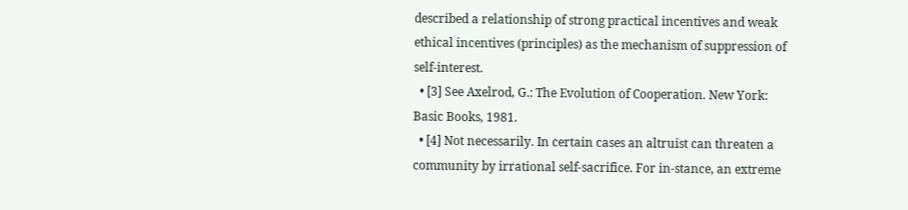described a relationship of strong practical incentives and weak ethical incentives (principles) as the mechanism of suppression of self-interest.
  • [3] See Axelrod, G.: The Evolution of Cooperation. New York: Basic Books, 1981.
  • [4] Not necessarily. In certain cases an altruist can threaten a community by irrational self-sacrifice. For in-stance, an extreme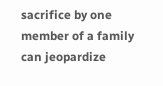sacrifice by one member of a family can jeopardize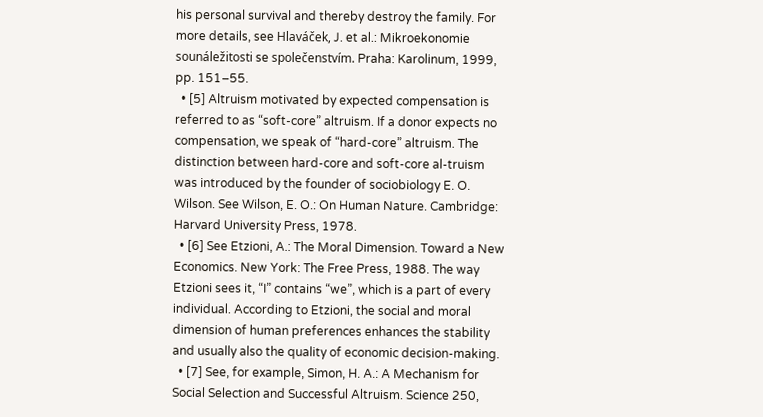his personal survival and thereby destroy the family. For more details, see Hlaváček, J. et al.: Mikroekonomie sounáležitosti se společenstvím. Praha: Karolinum, 1999, pp. 151–55.
  • [5] Altruism motivated by expected compensation is referred to as “soft-core” altruism. If a donor expects no compensation, we speak of “hard-core” altruism. The distinction between hard-core and soft-core al-truism was introduced by the founder of sociobiology E. O. Wilson. See Wilson, E. O.: On Human Nature. Cambridge: Harvard University Press, 1978.
  • [6] See Etzioni, A.: The Moral Dimension. Toward a New Economics. New York: The Free Press, 1988. The way Etzioni sees it, “I” contains “we”, which is a part of every individual. According to Etzioni, the social and moral dimension of human preferences enhances the stability and usually also the quality of economic decision-making.
  • [7] See, for example, Simon, H. A.: A Mechanism for Social Selection and Successful Altruism. Science 250,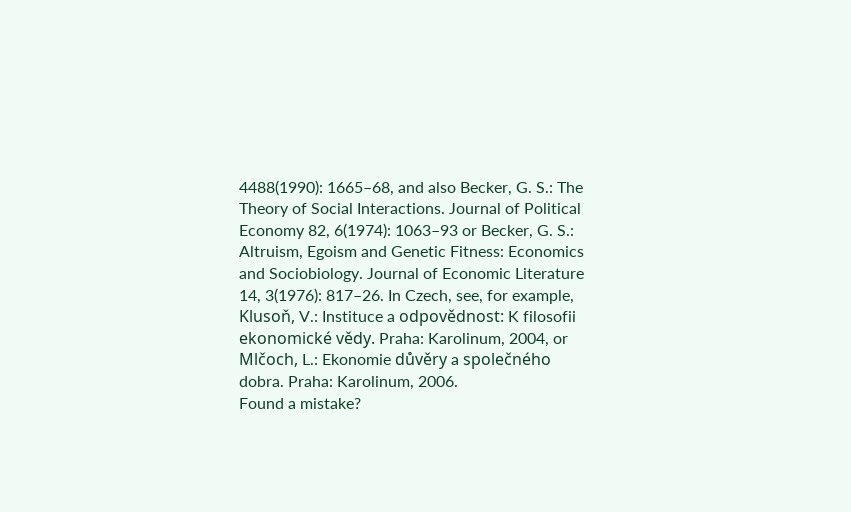4488(1990): 1665–68, and also Becker, G. S.: The Theory of Social Interactions. Journal of Political Economy 82, 6(1974): 1063–93 or Becker, G. S.: Altruism, Egoism and Genetic Fitness: Economics and Sociobiology. Journal of Economic Literature 14, 3(1976): 817–26. In Czech, see, for example, Klusoň, V.: Instituce a odpovědnost: K filosofii ekonomické vědy. Praha: Karolinum, 2004, or Mlčoch, L.: Ekonomie důvěry a společného dobra. Praha: Karolinum, 2006.
Found a mistake?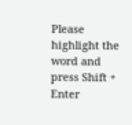Please highlight the word and press Shift + Enter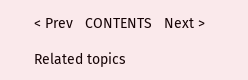< Prev   CONTENTS   Next >

Related topics